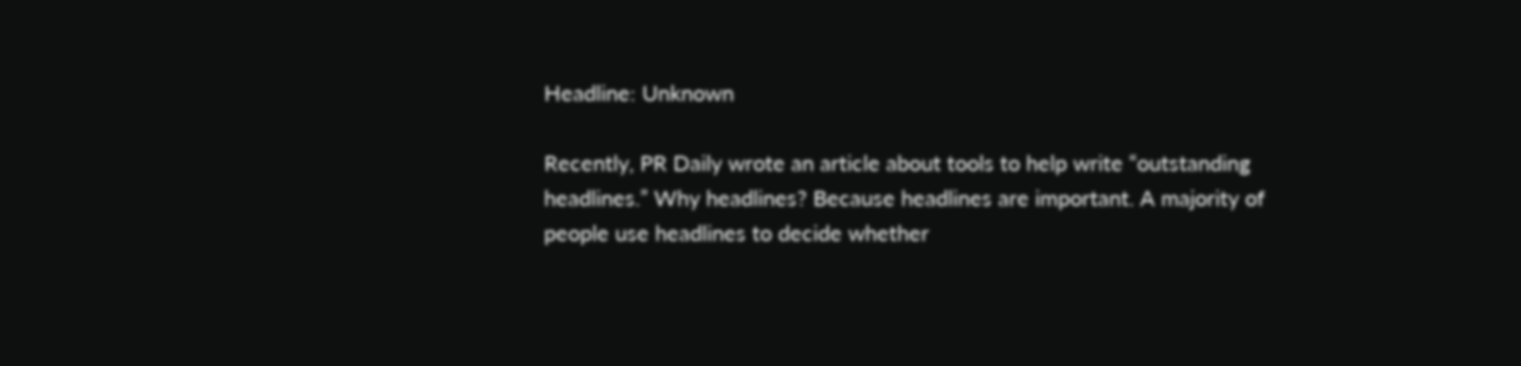Headline: Unknown

Recently, PR Daily wrote an article about tools to help write “outstanding headlines.” Why headlines? Because headlines are important. A majority of people use headlines to decide whether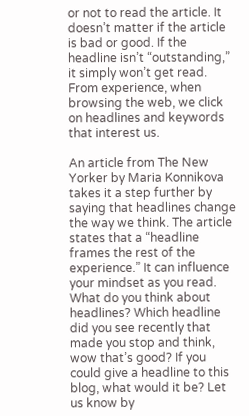or not to read the article. It doesn’t matter if the article is bad or good. If the headline isn’t “outstanding,” it simply won’t get read. From experience, when browsing the web, we click on headlines and keywords that interest us.

An article from The New Yorker by Maria Konnikova takes it a step further by saying that headlines change the way we think. The article states that a “headline frames the rest of the experience.” It can influence your mindset as you read.
What do you think about headlines? Which headline did you see recently that made you stop and think, wow that’s good? If you could give a headline to this blog, what would it be? Let us know by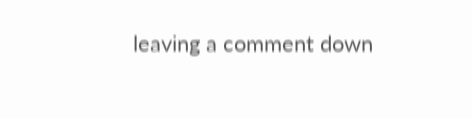leaving a comment down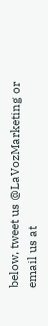below, tweet us @LaVozMarketing or email us at